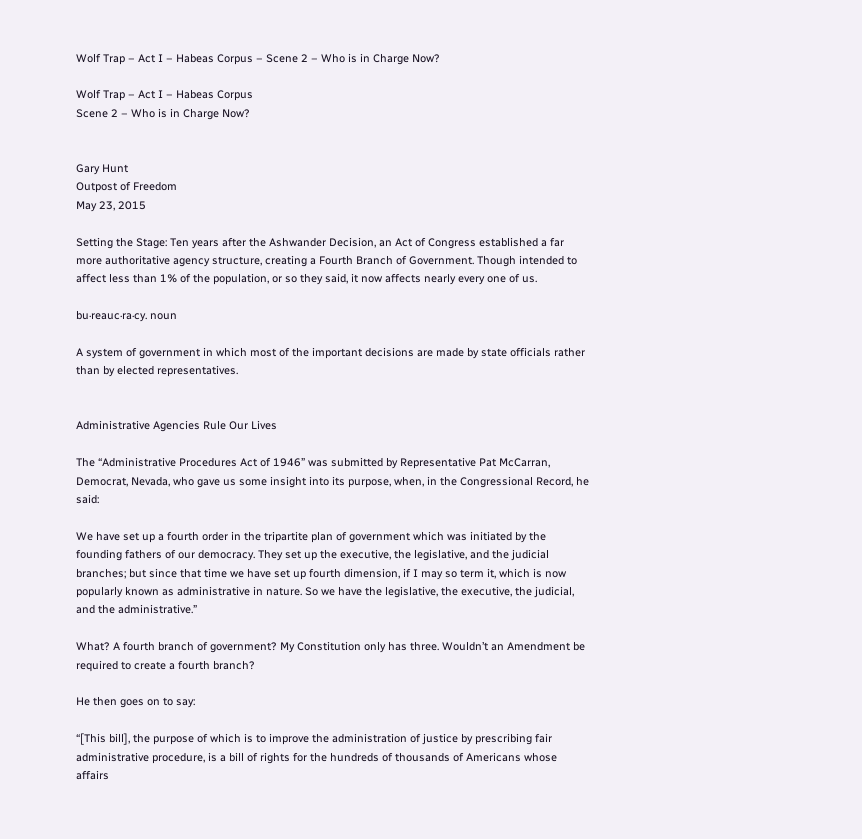Wolf Trap – Act I – Habeas Corpus – Scene 2 – Who is in Charge Now?

Wolf Trap – Act I – Habeas Corpus
Scene 2 – Who is in Charge Now?


Gary Hunt
Outpost of Freedom
May 23, 2015

Setting the Stage: Ten years after the Ashwander Decision, an Act of Congress established a far more authoritative agency structure, creating a Fourth Branch of Government. Though intended to affect less than 1% of the population, or so they said, it now affects nearly every one of us.

bu·reauc·ra·cy. noun

A system of government in which most of the important decisions are made by state officials rather than by elected representatives.


Administrative Agencies Rule Our Lives

The “Administrative Procedures Act of 1946” was submitted by Representative Pat McCarran, Democrat, Nevada, who gave us some insight into its purpose, when, in the Congressional Record, he said:

We have set up a fourth order in the tripartite plan of government which was initiated by the founding fathers of our democracy. They set up the executive, the legislative, and the judicial branches; but since that time we have set up fourth dimension, if I may so term it, which is now popularly known as administrative in nature. So we have the legislative, the executive, the judicial, and the administrative.”

What? A fourth branch of government? My Constitution only has three. Wouldn’t an Amendment be required to create a fourth branch?

He then goes on to say:

“[This bill], the purpose of which is to improve the administration of justice by prescribing fair administrative procedure, is a bill of rights for the hundreds of thousands of Americans whose affairs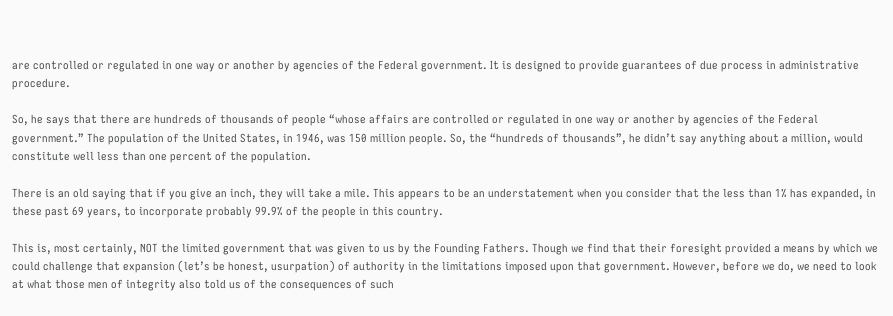are controlled or regulated in one way or another by agencies of the Federal government. It is designed to provide guarantees of due process in administrative procedure.

So, he says that there are hundreds of thousands of people “whose affairs are controlled or regulated in one way or another by agencies of the Federal government.” The population of the United States, in 1946, was 150 million people. So, the “hundreds of thousands”, he didn’t say anything about a million, would constitute well less than one percent of the population.

There is an old saying that if you give an inch, they will take a mile. This appears to be an understatement when you consider that the less than 1% has expanded, in these past 69 years, to incorporate probably 99.9% of the people in this country.

This is, most certainly, NOT the limited government that was given to us by the Founding Fathers. Though we find that their foresight provided a means by which we could challenge that expansion (let’s be honest, usurpation) of authority in the limitations imposed upon that government. However, before we do, we need to look at what those men of integrity also told us of the consequences of such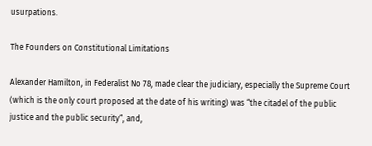usurpations.

The Founders on Constitutional Limitations

Alexander Hamilton, in Federalist No 78, made clear the judiciary, especially the Supreme Court (which is the only court proposed at the date of his writing) was “the citadel of the public justice and the public security“, and,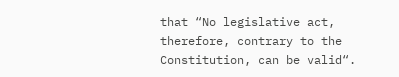that “No legislative act, therefore, contrary to the Constitution, can be valid“.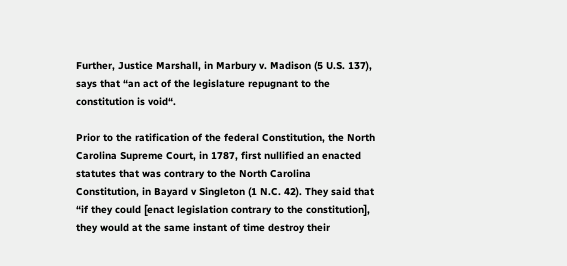Further, Justice Marshall, in Marbury v. Madison (5 U.S. 137), says that “an act of the legislature repugnant to the constitution is void“.

Prior to the ratification of the federal Constitution, the North Carolina Supreme Court, in 1787, first nullified an enacted statutes that was contrary to the North Carolina Constitution, in Bayard v Singleton (1 N.C. 42). They said that “if they could [enact legislation contrary to the constitution], they would at the same instant of time destroy their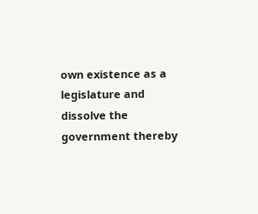own existence as a legislature and dissolve the government thereby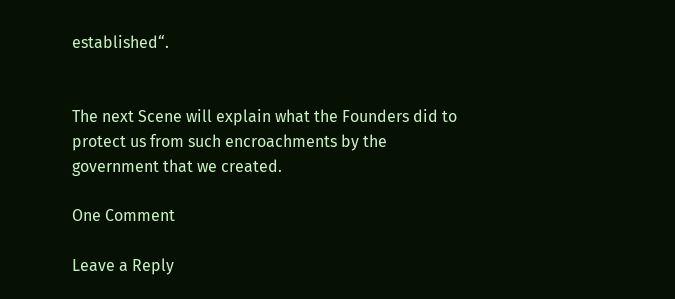established“.


The next Scene will explain what the Founders did to protect us from such encroachments by the government that we created.

One Comment

Leave a Reply